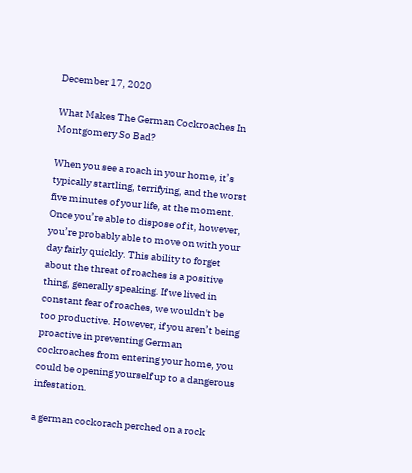December 17, 2020

What Makes The German Cockroaches In Montgomery So Bad?

When you see a roach in your home, it’s typically startling, terrifying, and the worst five minutes of your life, at the moment. Once you’re able to dispose of it, however, you’re probably able to move on with your day fairly quickly. This ability to forget about the threat of roaches is a positive thing, generally speaking. If we lived in constant fear of roaches, we wouldn't be too productive. However, if you aren’t being proactive in preventing German cockroaches from entering your home, you could be opening yourself up to a dangerous infestation.

a german cockorach perched on a rock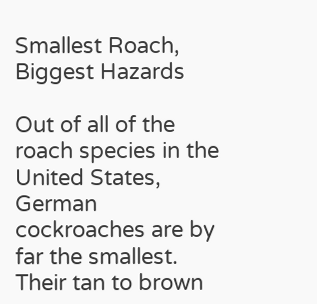Smallest Roach, Biggest Hazards

Out of all of the roach species in the United States, German cockroaches are by far the smallest. Their tan to brown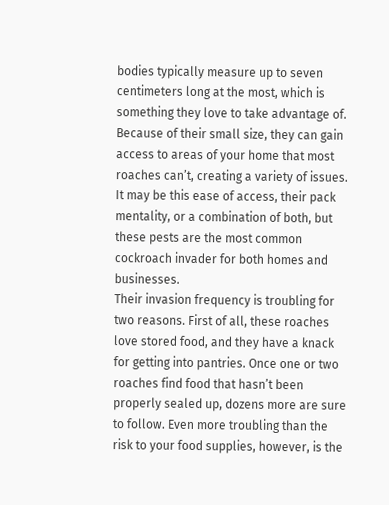bodies typically measure up to seven centimeters long at the most, which is something they love to take advantage of. Because of their small size, they can gain access to areas of your home that most roaches can’t, creating a variety of issues. It may be this ease of access, their pack mentality, or a combination of both, but these pests are the most common cockroach invader for both homes and businesses.
Their invasion frequency is troubling for two reasons. First of all, these roaches love stored food, and they have a knack for getting into pantries. Once one or two roaches find food that hasn’t been properly sealed up, dozens more are sure to follow. Even more troubling than the risk to your food supplies, however, is the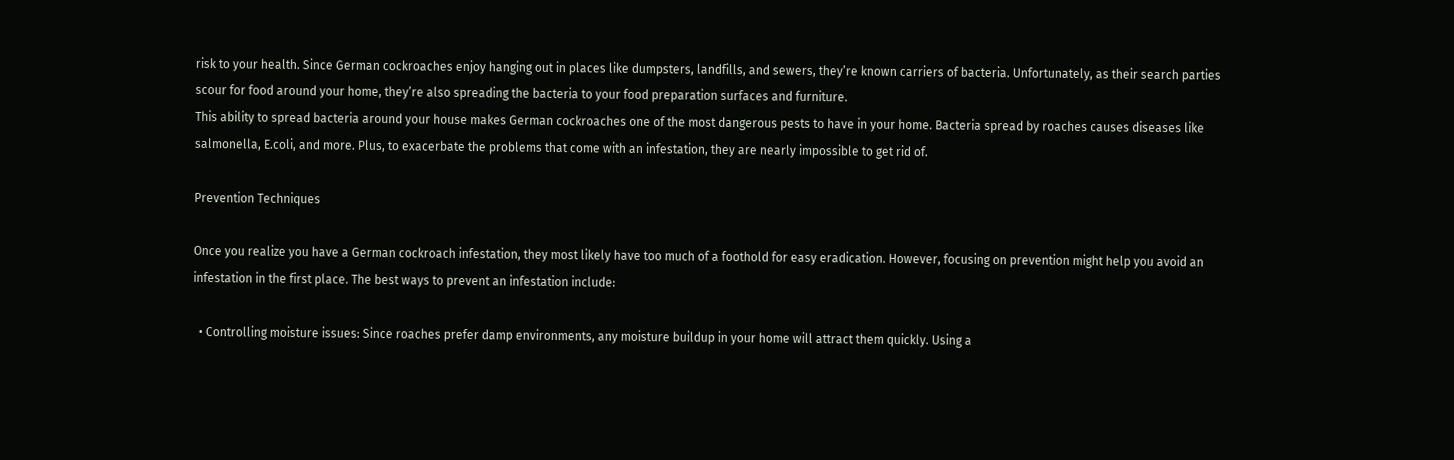risk to your health. Since German cockroaches enjoy hanging out in places like dumpsters, landfills, and sewers, they’re known carriers of bacteria. Unfortunately, as their search parties scour for food around your home, they’re also spreading the bacteria to your food preparation surfaces and furniture.
This ability to spread bacteria around your house makes German cockroaches one of the most dangerous pests to have in your home. Bacteria spread by roaches causes diseases like salmonella, E.coli, and more. Plus, to exacerbate the problems that come with an infestation, they are nearly impossible to get rid of.

Prevention Techniques

Once you realize you have a German cockroach infestation, they most likely have too much of a foothold for easy eradication. However, focusing on prevention might help you avoid an infestation in the first place. The best ways to prevent an infestation include:

  • Controlling moisture issues: Since roaches prefer damp environments, any moisture buildup in your home will attract them quickly. Using a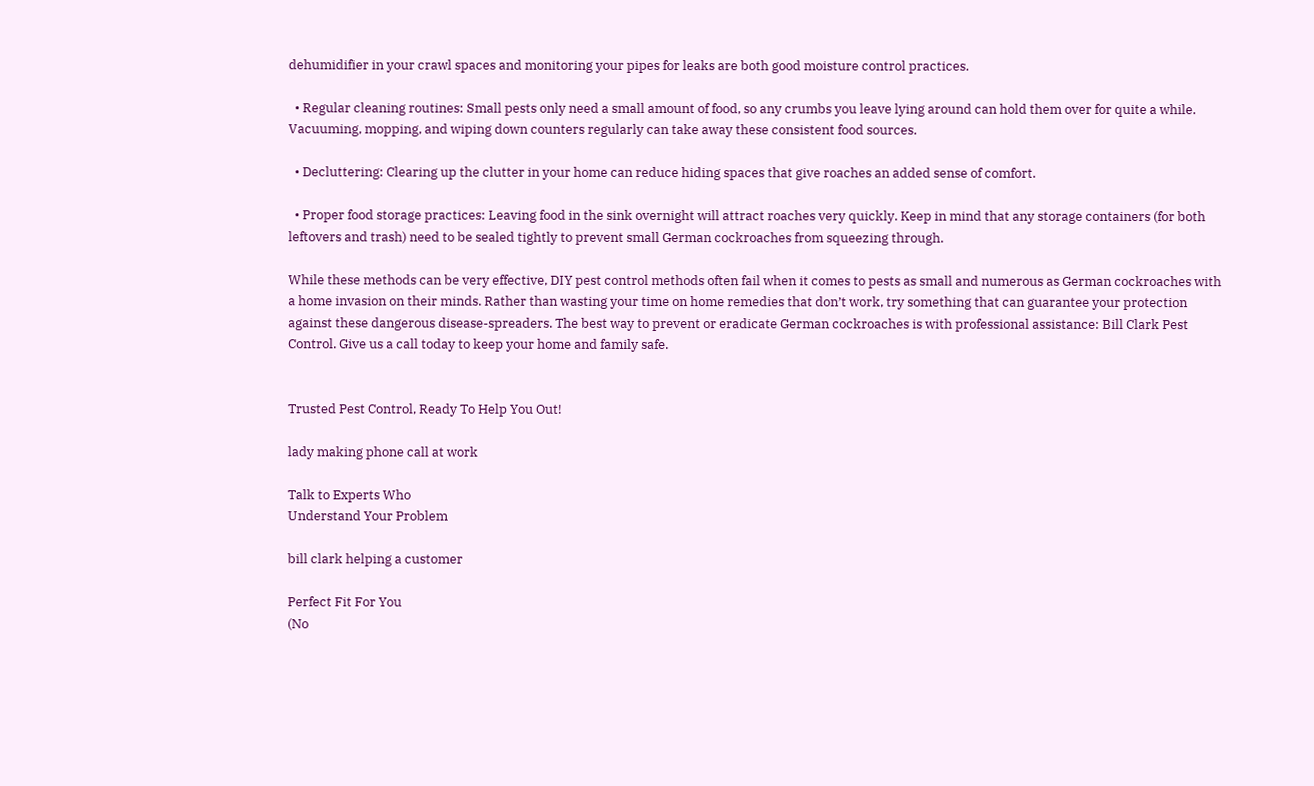dehumidifier in your crawl spaces and monitoring your pipes for leaks are both good moisture control practices.

  • Regular cleaning routines: Small pests only need a small amount of food, so any crumbs you leave lying around can hold them over for quite a while. Vacuuming, mopping, and wiping down counters regularly can take away these consistent food sources.

  • Decluttering: Clearing up the clutter in your home can reduce hiding spaces that give roaches an added sense of comfort.

  • Proper food storage practices: Leaving food in the sink overnight will attract roaches very quickly. Keep in mind that any storage containers (for both leftovers and trash) need to be sealed tightly to prevent small German cockroaches from squeezing through.

While these methods can be very effective, DIY pest control methods often fail when it comes to pests as small and numerous as German cockroaches with a home invasion on their minds. Rather than wasting your time on home remedies that don’t work, try something that can guarantee your protection against these dangerous disease-spreaders. The best way to prevent or eradicate German cockroaches is with professional assistance: Bill Clark Pest Control. Give us a call today to keep your home and family safe.


Trusted Pest Control, Ready To Help You Out!

lady making phone call at work

Talk to Experts Who
Understand Your Problem

bill clark helping a customer

Perfect Fit For You
(No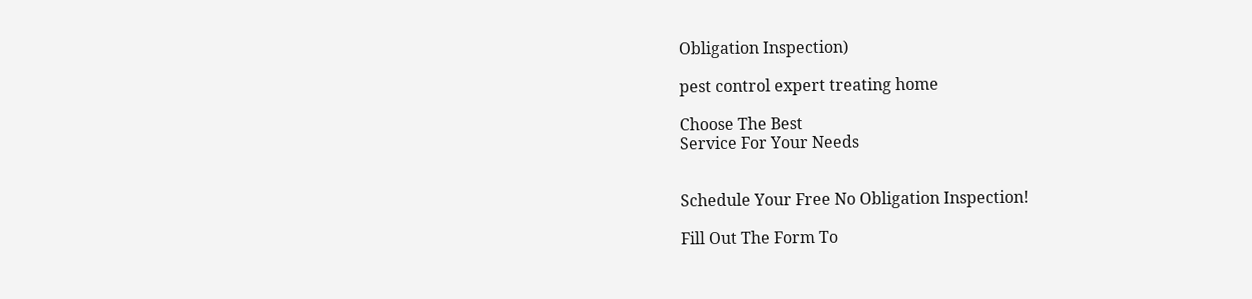Obligation Inspection)

pest control expert treating home

Choose The Best
Service For Your Needs


Schedule Your Free No Obligation Inspection!

Fill Out The Form To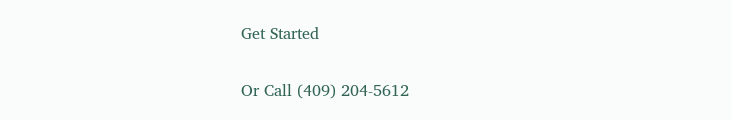Get Started

Or Call (409) 204-5612